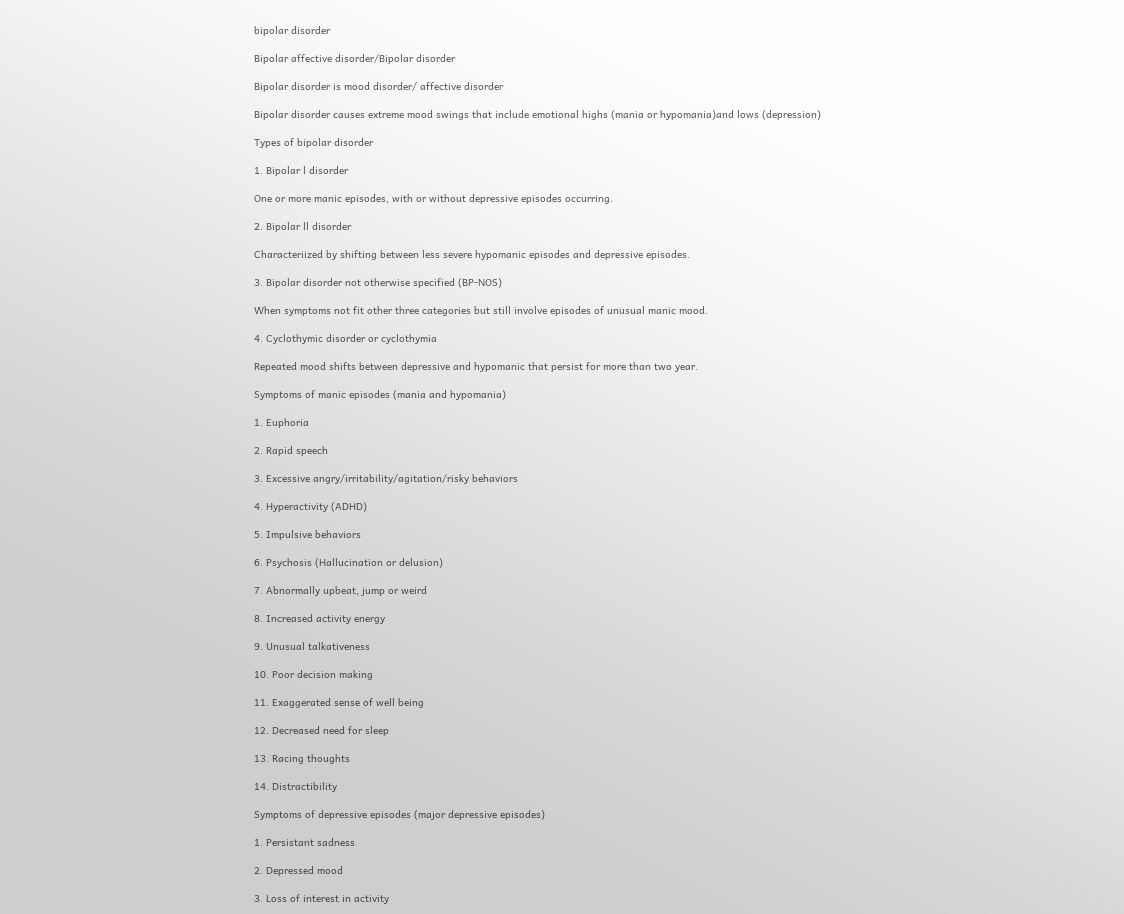bipolar disorder

Bipolar affective disorder/Bipolar disorder

Bipolar disorder is mood disorder/ affective disorder

Bipolar disorder causes extreme mood swings that include emotional highs (mania or hypomania)and lows (depression)

Types of bipolar disorder

1. Bipolar l disorder

One or more manic episodes, with or without depressive episodes occurring.

2. Bipolar ll disorder

Characteriized by shifting between less severe hypomanic episodes and depressive episodes.

3. Bipolar disorder not otherwise specified (BP-NOS)

When symptoms not fit other three categories but still involve episodes of unusual manic mood.

4. Cyclothymic disorder or cyclothymia

Repeated mood shifts between depressive and hypomanic that persist for more than two year.

Symptoms of manic episodes (mania and hypomania)

1. Euphoria

2. Rapid speech

3. Excessive angry/irritability/agitation/risky behaviors

4. Hyperactivity (ADHD)

5. Impulsive behaviors

6. Psychosis (Hallucination or delusion)

7. Abnormally upbeat, jump or weird

8. Increased activity energy

9. Unusual talkativeness

10. Poor decision making

11. Exaggerated sense of well being

12. Decreased need for sleep

13. Racing thoughts

14. Distractibility

Symptoms of depressive episodes (major depressive episodes)

1. Persistant sadness

2. Depressed mood

3. Loss of interest in activity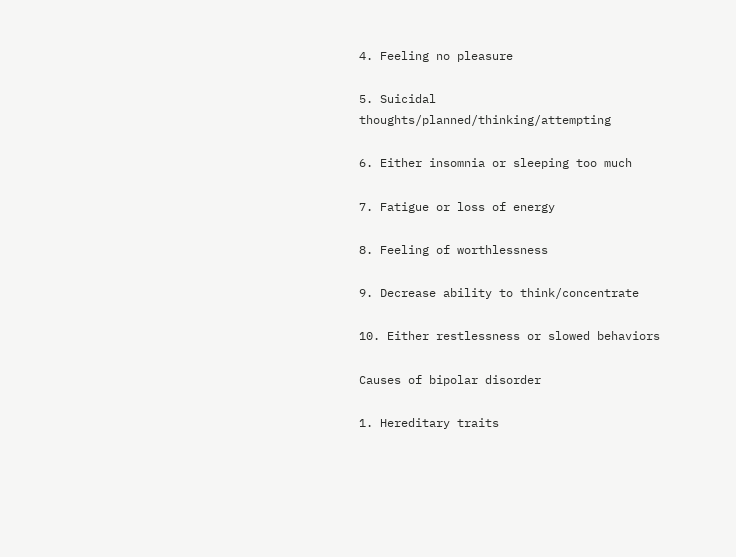4. Feeling no pleasure

5. Suicidal thoughts/planned/thinking/attempting

6. Either insomnia or sleeping too much

7. Fatigue or loss of energy

8. Feeling of worthlessness

9. Decrease ability to think/concentrate

10. Either restlessness or slowed behaviors

Causes of bipolar disorder

1. Hereditary traits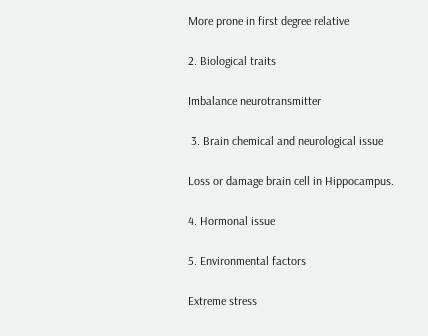More prone in first degree relative

2. Biological traits

Imbalance neurotransmitter

 3. Brain chemical and neurological issue

Loss or damage brain cell in Hippocampus.

4. Hormonal issue

5. Environmental factors

Extreme stress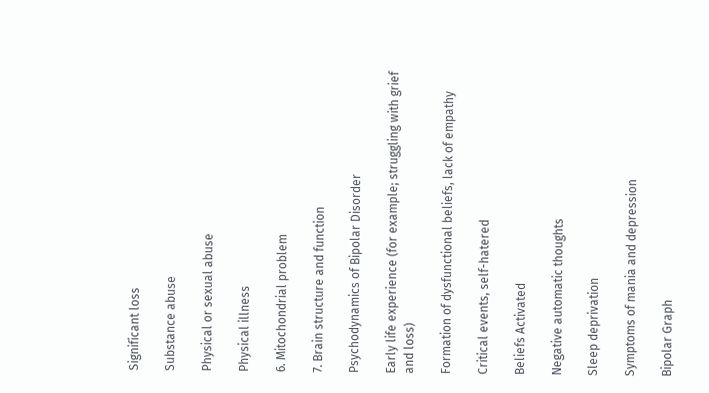Significant loss

Substance abuse

Physical or sexual abuse

Physical illness

6. Mitochondrial problem

7. Brain structure and function

Psychodynamics of Bipolar Disorder

Early life experience (for example; struggling with grief and loss)

Formation of dysfunctional beliefs, lack of empathy

Critical events, self-hatered

Beliefs Activated

Negative automatic thoughts

Sleep deprivation

Symptoms of mania and depression

Bipolar Graph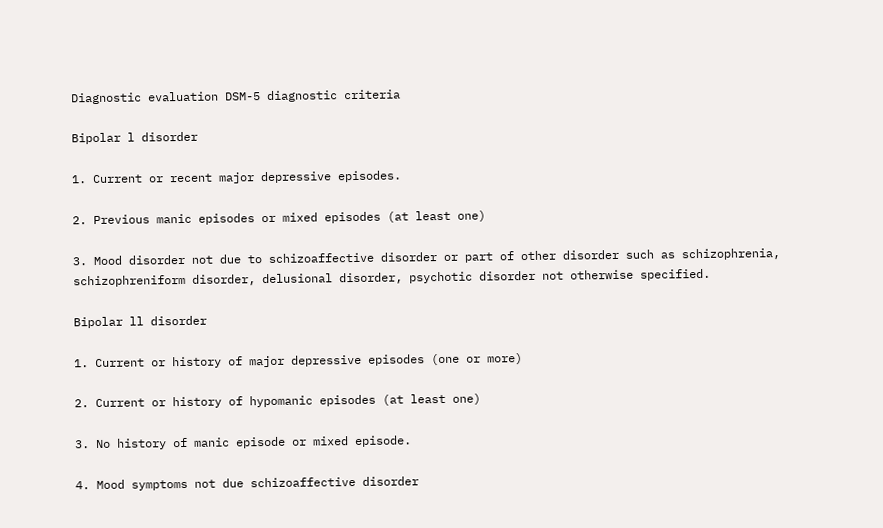Diagnostic evaluation DSM-5 diagnostic criteria

Bipolar l disorder

1. Current or recent major depressive episodes.

2. Previous manic episodes or mixed episodes (at least one)

3. Mood disorder not due to schizoaffective disorder or part of other disorder such as schizophrenia, schizophreniform disorder, delusional disorder, psychotic disorder not otherwise specified.

Bipolar ll disorder

1. Current or history of major depressive episodes (one or more)

2. Current or history of hypomanic episodes (at least one)

3. No history of manic episode or mixed episode.

4. Mood symptoms not due schizoaffective disorder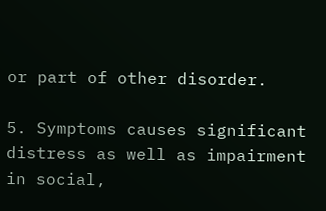or part of other disorder.

5. Symptoms causes significant distress as well as impairment in social,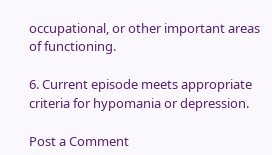occupational, or other important areas of functioning.

6. Current episode meets appropriate criteria for hypomania or depression.

Post a Comment